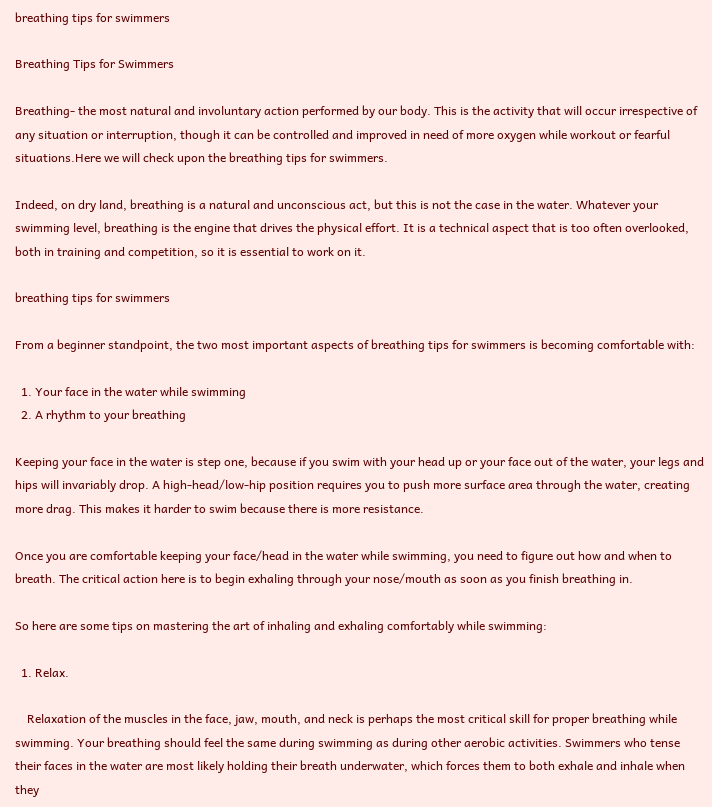breathing tips for swimmers

Breathing Tips for Swimmers

Breathing- the most natural and involuntary action performed by our body. This is the activity that will occur irrespective of any situation or interruption, though it can be controlled and improved in need of more oxygen while workout or fearful situations.Here we will check upon the breathing tips for swimmers.

Indeed, on dry land, breathing is a natural and unconscious act, but this is not the case in the water. Whatever your swimming level, breathing is the engine that drives the physical effort. It is a technical aspect that is too often overlooked, both in training and competition, so it is essential to work on it.

breathing tips for swimmers

From a beginner standpoint, the two most important aspects of breathing tips for swimmers is becoming comfortable with:

  1. Your face in the water while swimming
  2. A rhythm to your breathing

Keeping your face in the water is step one, because if you swim with your head up or your face out of the water, your legs and hips will invariably drop. A high-head/low-hip position requires you to push more surface area through the water, creating more drag. This makes it harder to swim because there is more resistance.

Once you are comfortable keeping your face/head in the water while swimming, you need to figure out how and when to breath. The critical action here is to begin exhaling through your nose/mouth as soon as you finish breathing in.

So here are some tips on mastering the art of inhaling and exhaling comfortably while swimming:

  1. Relax.

    Relaxation of the muscles in the face, jaw, mouth, and neck is perhaps the most critical skill for proper breathing while swimming. Your breathing should feel the same during swimming as during other aerobic activities. Swimmers who tense their faces in the water are most likely holding their breath underwater, which forces them to both exhale and inhale when they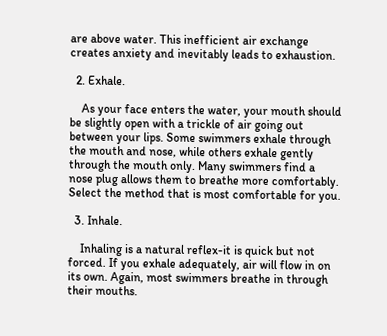are above water. This inefficient air exchange creates anxiety and inevitably leads to exhaustion.

  2. Exhale.

    As your face enters the water, your mouth should be slightly open with a trickle of air going out between your lips. Some swimmers exhale through the mouth and nose, while others exhale gently through the mouth only. Many swimmers find a nose plug allows them to breathe more comfortably. Select the method that is most comfortable for you.

  3. Inhale.

    Inhaling is a natural reflex-it is quick but not forced. If you exhale adequately, air will flow in on its own. Again, most swimmers breathe in through their mouths.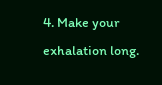4. Make your exhalation long.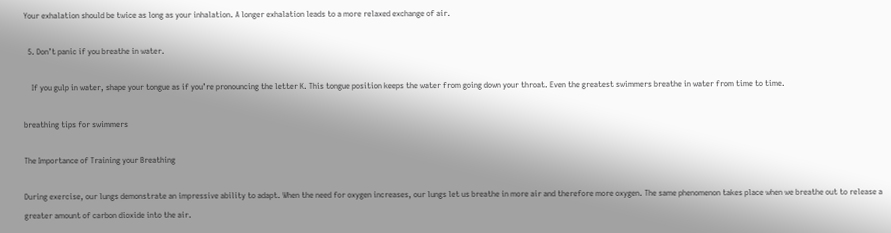Your exhalation should be twice as long as your inhalation. A longer exhalation leads to a more relaxed exchange of air.

  5. Don’t panic if you breathe in water.

    If you gulp in water, shape your tongue as if you’re pronouncing the letter K. This tongue position keeps the water from going down your throat. Even the greatest swimmers breathe in water from time to time.

breathing tips for swimmers

The Importance of Training your Breathing

During exercise, our lungs demonstrate an impressive ability to adapt. When the need for oxygen increases, our lungs let us breathe in more air and therefore more oxygen. The same phenomenon takes place when we breathe out to release a greater amount of carbon dioxide into the air.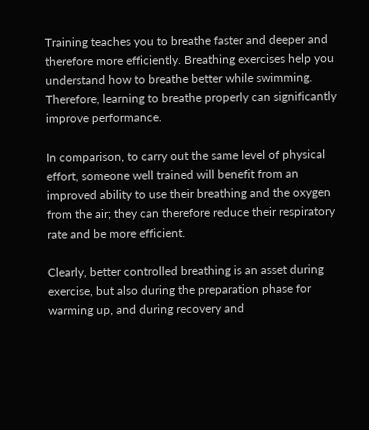Training teaches you to breathe faster and deeper and therefore more efficiently. Breathing exercises help you understand how to breathe better while swimming. Therefore, learning to breathe properly can significantly improve performance.

In comparison, to carry out the same level of physical effort, someone well trained will benefit from an improved ability to use their breathing and the oxygen from the air; they can therefore reduce their respiratory rate and be more efficient.

Clearly, better controlled breathing is an asset during exercise, but also during the preparation phase for warming up, and during recovery and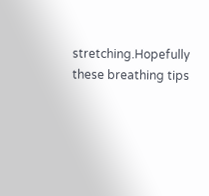stretching.Hopefully these breathing tips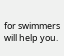for swimmers will help you.